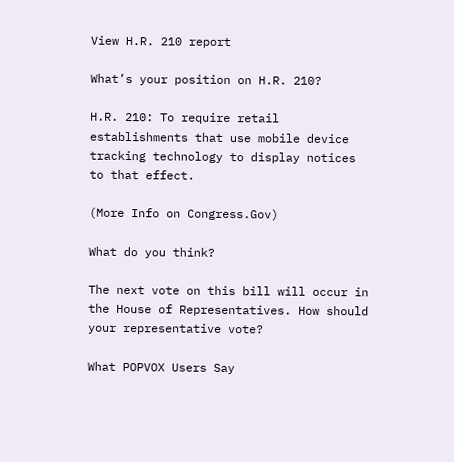View H.R. 210 report

What’s your position on H.R. 210?

H.R. 210: To require retail establishments that use mobile device tracking technology to display notices to that effect.

(More Info on Congress.Gov)

What do you think?

The next vote on this bill will occur in the House of Representatives. How should your representative vote?

What POPVOX Users Say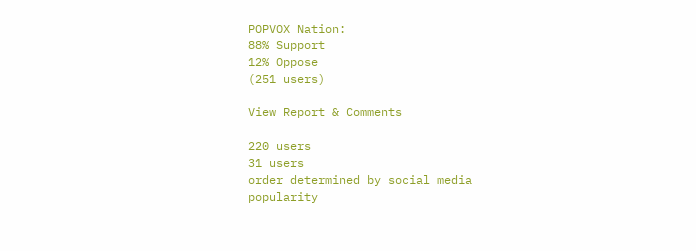POPVOX Nation:
88% Support
12% Oppose
(251 users)

View Report & Comments

220 users
31 users
order determined by social media popularity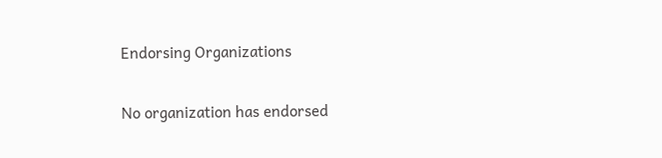Endorsing Organizations

No organization has endorsed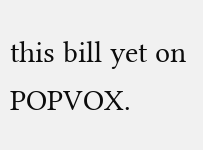this bill yet on POPVOX.